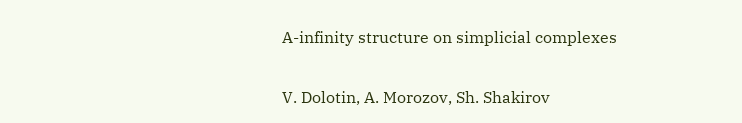A-infinity structure on simplicial complexes

V. Dolotin, A. Morozov, Sh. Shakirov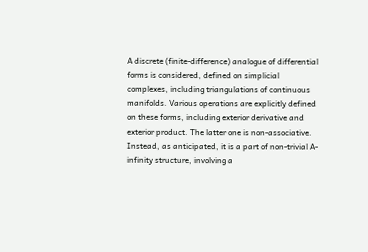A discrete (finite-difference) analogue of differential forms is considered, defined on simplicial complexes, including triangulations of continuous manifolds. Various operations are explicitly defined on these forms, including exterior derivative and exterior product. The latter one is non-associative. Instead, as anticipated, it is a part of non-trivial A-infinity structure, involving a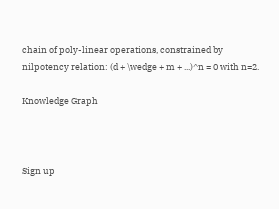chain of poly-linear operations, constrained by nilpotency relation: (d + \wedge + m + ...)^n = 0 with n=2.

Knowledge Graph



Sign up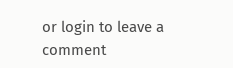or login to leave a comment